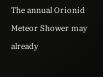The annual Orionid Meteor Shower may already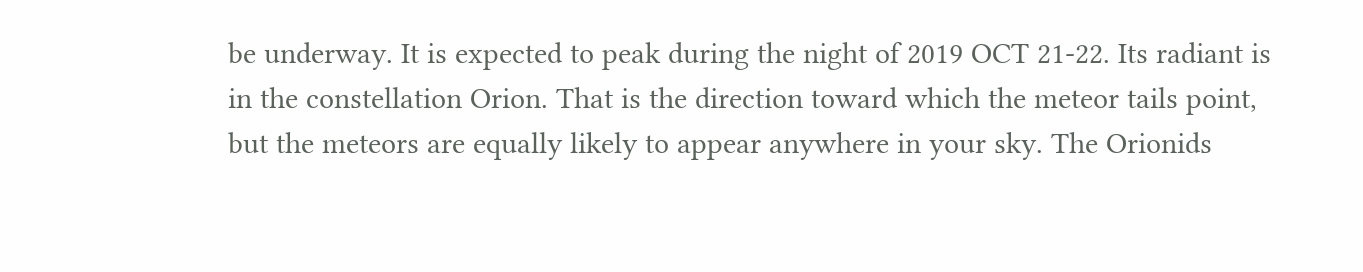be underway. It is expected to peak during the night of 2019 OCT 21-22. Its radiant is in the constellation Orion. That is the direction toward which the meteor tails point, but the meteors are equally likely to appear anywhere in your sky. The Orionids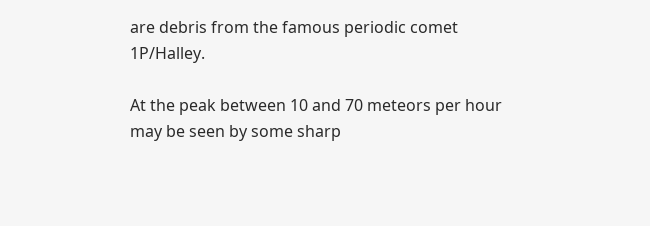are debris from the famous periodic comet 1P/Halley.

At the peak between 10 and 70 meteors per hour may be seen by some sharp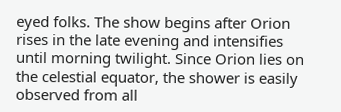eyed folks. The show begins after Orion rises in the late evening and intensifies until morning twilight. Since Orion lies on the celestial equator, the shower is easily observed from all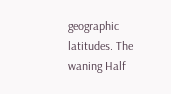geographic latitudes. The waning Half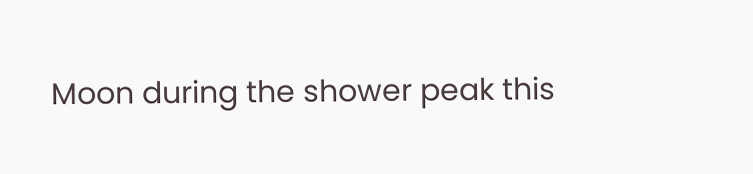Moon during the shower peak this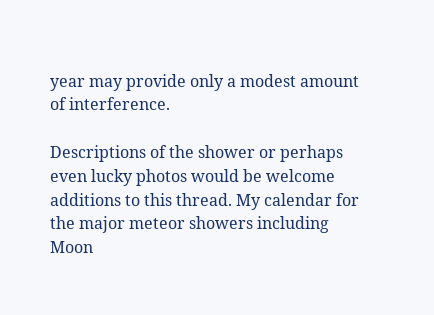year may provide only a modest amount of interference.

Descriptions of the shower or perhaps even lucky photos would be welcome additions to this thread. My calendar for the major meteor showers including Moon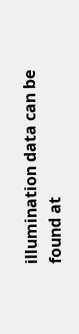illumination data can be found at